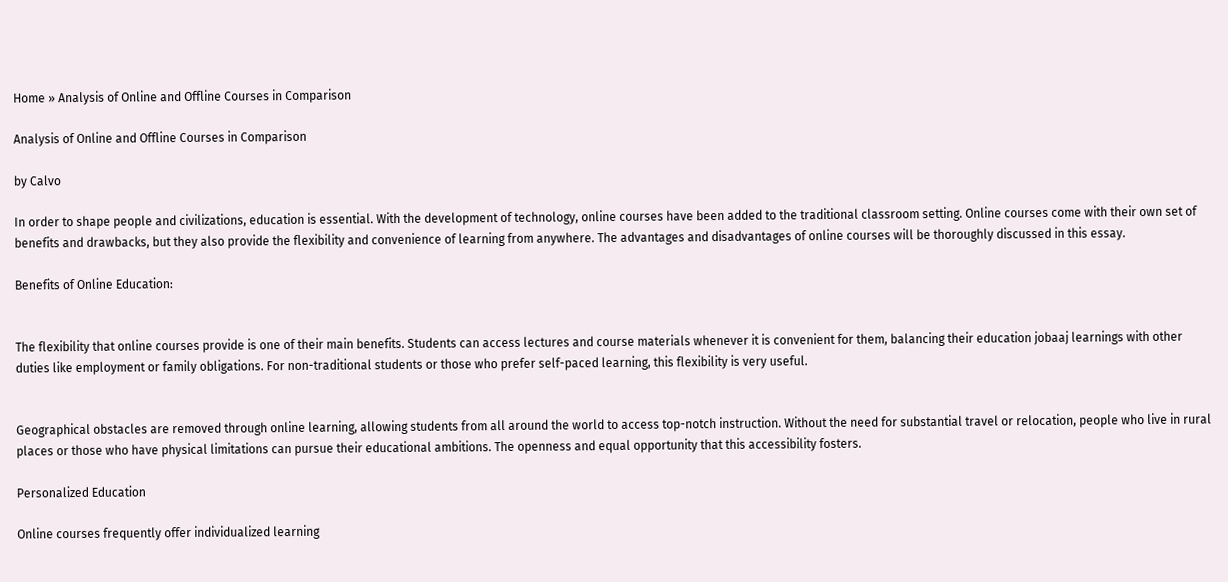Home » Analysis of Online and Offline Courses in Comparison

Analysis of Online and Offline Courses in Comparison

by Calvo

In order to shape people and civilizations, education is essential. With the development of technology, online courses have been added to the traditional classroom setting. Online courses come with their own set of benefits and drawbacks, but they also provide the flexibility and convenience of learning from anywhere. The advantages and disadvantages of online courses will be thoroughly discussed in this essay.

Benefits of Online Education:


The flexibility that online courses provide is one of their main benefits. Students can access lectures and course materials whenever it is convenient for them, balancing their education jobaaj learnings with other duties like employment or family obligations. For non-traditional students or those who prefer self-paced learning, this flexibility is very useful.


Geographical obstacles are removed through online learning, allowing students from all around the world to access top-notch instruction. Without the need for substantial travel or relocation, people who live in rural places or those who have physical limitations can pursue their educational ambitions. The openness and equal opportunity that this accessibility fosters.

Personalized Education

Online courses frequently offer individualized learning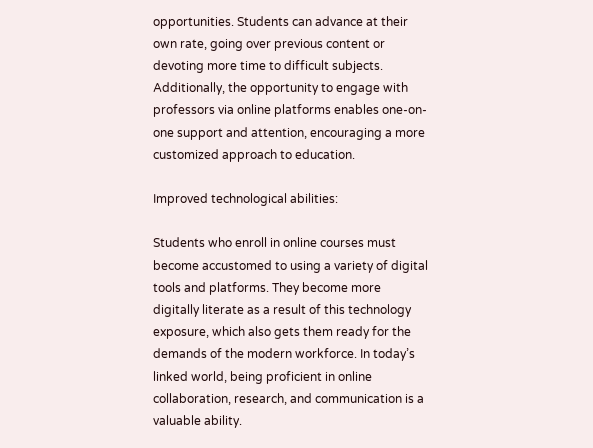opportunities. Students can advance at their own rate, going over previous content or devoting more time to difficult subjects. Additionally, the opportunity to engage with professors via online platforms enables one-on-one support and attention, encouraging a more customized approach to education.

Improved technological abilities:

Students who enroll in online courses must become accustomed to using a variety of digital tools and platforms. They become more digitally literate as a result of this technology exposure, which also gets them ready for the demands of the modern workforce. In today’s linked world, being proficient in online collaboration, research, and communication is a valuable ability.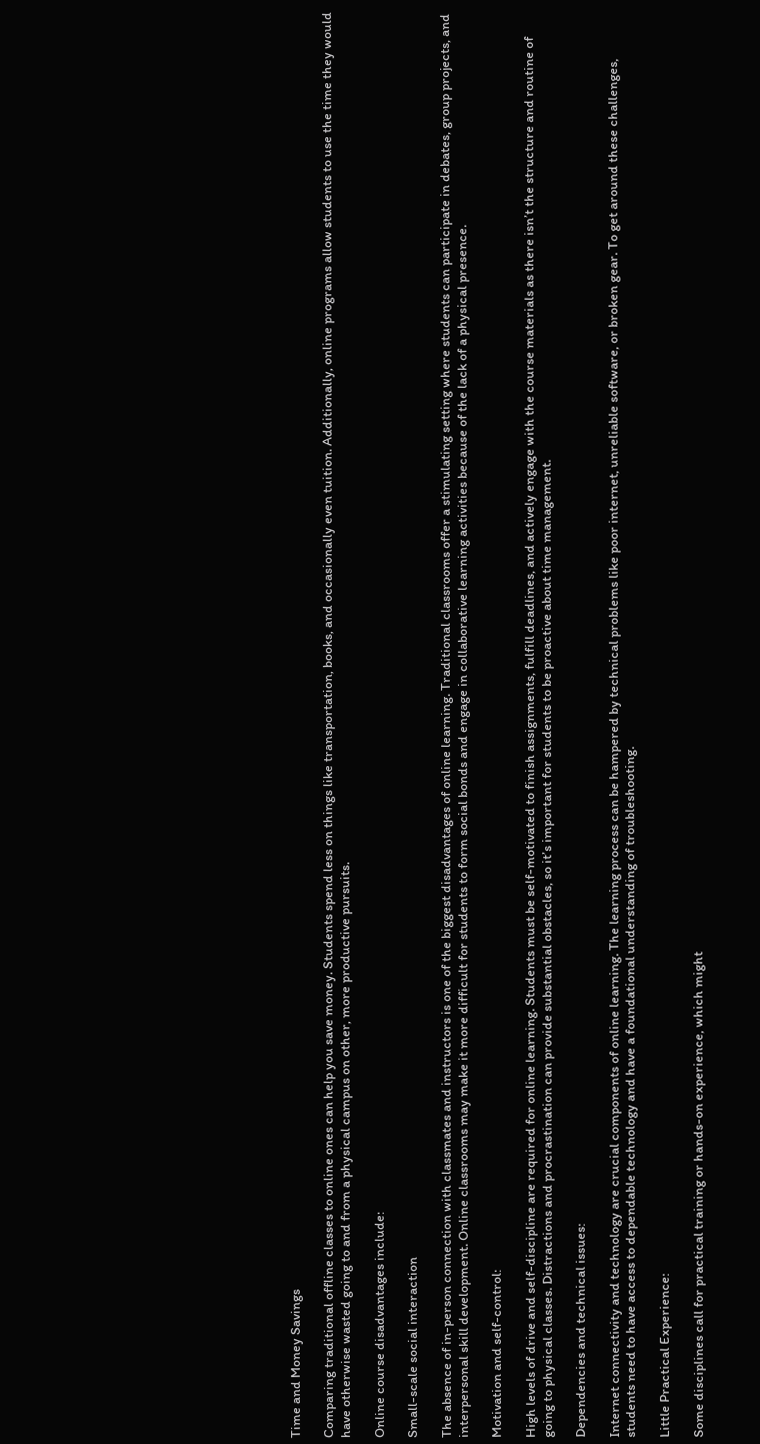Time and Money Savings

Comparing traditional offline classes to online ones can help you save money. Students spend less on things like transportation, books, and occasionally even tuition. Additionally, online programs allow students to use the time they would have otherwise wasted going to and from a physical campus on other, more productive pursuits.

Online course disadvantages include:

Small-scale social interaction

The absence of in-person connection with classmates and instructors is one of the biggest disadvantages of online learning. Traditional classrooms offer a stimulating setting where students can participate in debates, group projects, and interpersonal skill development. Online classrooms may make it more difficult for students to form social bonds and engage in collaborative learning activities because of the lack of a physical presence.

Motivation and self-control:

High levels of drive and self-discipline are required for online learning. Students must be self-motivated to finish assignments, fulfill deadlines, and actively engage with the course materials as there isn’t the structure and routine of going to physical classes. Distractions and procrastination can provide substantial obstacles, so it’s important for students to be proactive about time management.

Dependencies and technical issues:

Internet connectivity and technology are crucial components of online learning. The learning process can be hampered by technical problems like poor internet, unreliable software, or broken gear. To get around these challenges, students need to have access to dependable technology and have a foundational understanding of troubleshooting.

Little Practical Experience:

Some disciplines call for practical training or hands-on experience, which might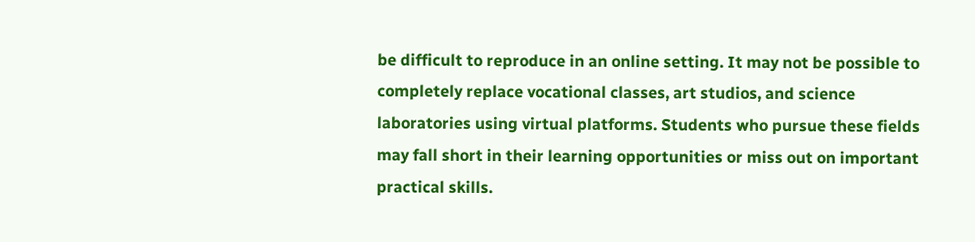be difficult to reproduce in an online setting. It may not be possible to completely replace vocational classes, art studios, and science laboratories using virtual platforms. Students who pursue these fields may fall short in their learning opportunities or miss out on important practical skills.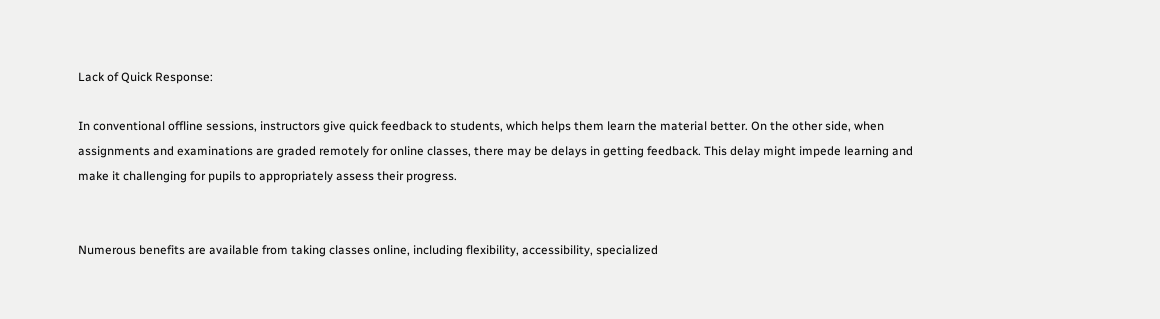Lack of Quick Response:

In conventional offline sessions, instructors give quick feedback to students, which helps them learn the material better. On the other side, when assignments and examinations are graded remotely for online classes, there may be delays in getting feedback. This delay might impede learning and make it challenging for pupils to appropriately assess their progress.


Numerous benefits are available from taking classes online, including flexibility, accessibility, specialized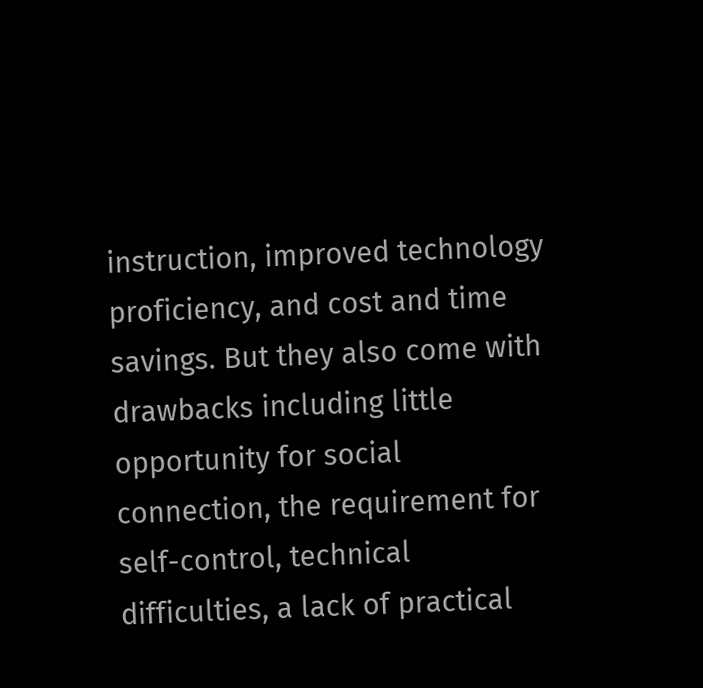instruction, improved technology proficiency, and cost and time savings. But they also come with drawbacks including little opportunity for social connection, the requirement for self-control, technical difficulties, a lack of practical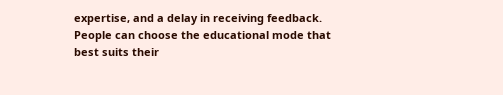expertise, and a delay in receiving feedback. People can choose the educational mode that best suits their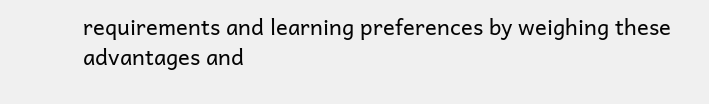requirements and learning preferences by weighing these advantages and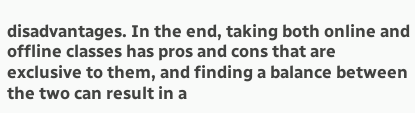disadvantages. In the end, taking both online and offline classes has pros and cons that are exclusive to them, and finding a balance between the two can result in a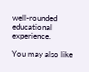well-rounded educational experience.

You may also like